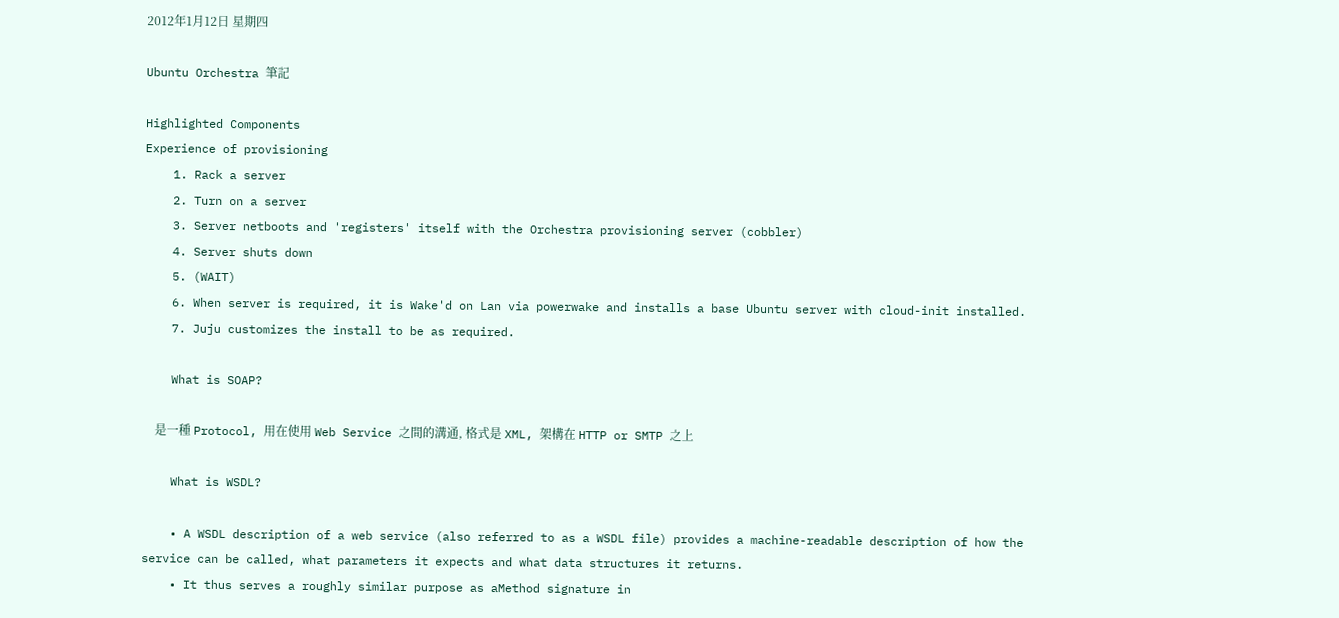2012年1月12日 星期四

Ubuntu Orchestra 筆記

Highlighted Components
Experience of provisioning
    1. Rack a server
    2. Turn on a server
    3. Server netboots and 'registers' itself with the Orchestra provisioning server (cobbler)
    4. Server shuts down
    5. (WAIT)
    6. When server is required, it is Wake'd on Lan via powerwake and installs a base Ubuntu server with cloud-init installed.
    7. Juju customizes the install to be as required.

    What is SOAP?

    是一種 Protocol, 用在使用 Web Service 之間的溝通, 格式是 XML, 架構在 HTTP or SMTP 之上

    What is WSDL?

    • A WSDL description of a web service (also referred to as a WSDL file) provides a machine-readable description of how the service can be called, what parameters it expects and what data structures it returns.
    • It thus serves a roughly similar purpose as aMethod signature in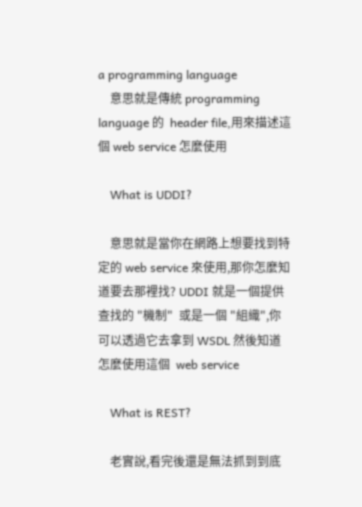a programming language
    意思就是傳統 programming language 的  header file,用來描述這個 web service 怎麼使用

    What is UDDI?

    意思就是當你在網路上想要找到特定的 web service 來使用,那你怎麼知道要去那裡找? UDDI 就是一個提供查找的 "機制"  或是一個 "組織",你可以透過它去拿到 WSDL 然後知道怎麼使用這個  web service

    What is REST?

    老實說,看完後還是無法抓到到底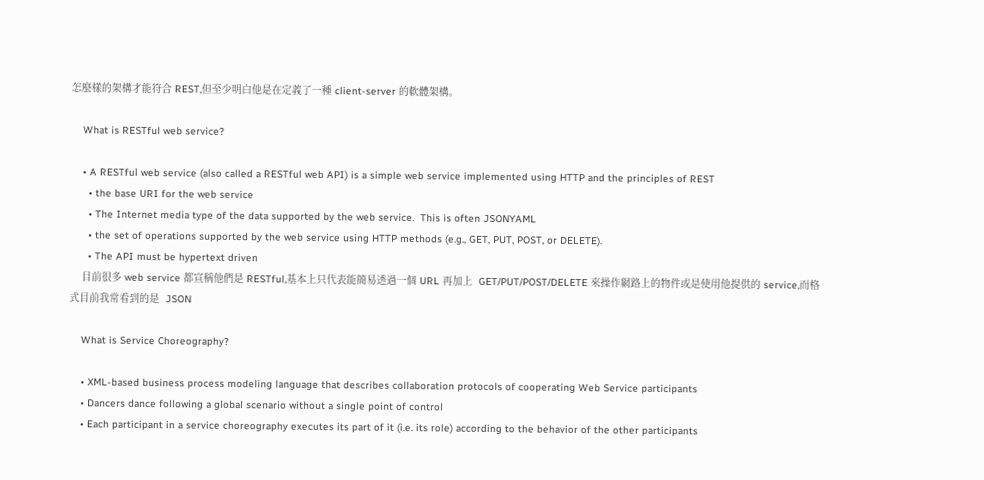怎麼樣的架構才能符合 REST,但至少明白他是在定義了一種 client-server 的軟體架構。

    What is RESTful web service?

    • A RESTful web service (also called a RESTful web API) is a simple web service implemented using HTTP and the principles of REST
      • the base URI for the web service
      • The Internet media type of the data supported by the web service.  This is often JSONYAML
      • the set of operations supported by the web service using HTTP methods (e.g., GET, PUT, POST, or DELETE).
      • The API must be hypertext driven
    目前很多 web service 都宣稱他們是 RESTful,基本上只代表能簡易透過一個 URL 再加上  GET/PUT/POST/DELETE 來操作網路上的物件或是使用他提供的 service,而格式目前我常看到的是  JSON

    What is Service Choreography?

    • XML-based business process modeling language that describes collaboration protocols of cooperating Web Service participants
    • Dancers dance following a global scenario without a single point of control
    • Each participant in a service choreography executes its part of it (i.e. its role) according to the behavior of the other participants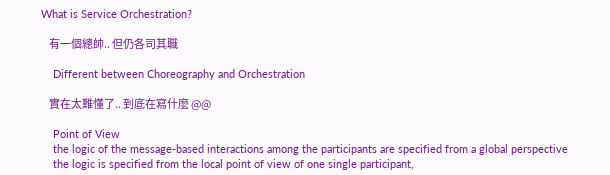What is Service Orchestration?

    有一個總帥.. 但仍各司其職

    Different between Choreography and Orchestration

    實在太難懂了.. 到底在寫什麼 @@

    Point of View
    the logic of the message-based interactions among the participants are specified from a global perspective
    the logic is specified from the local point of view of one single participant,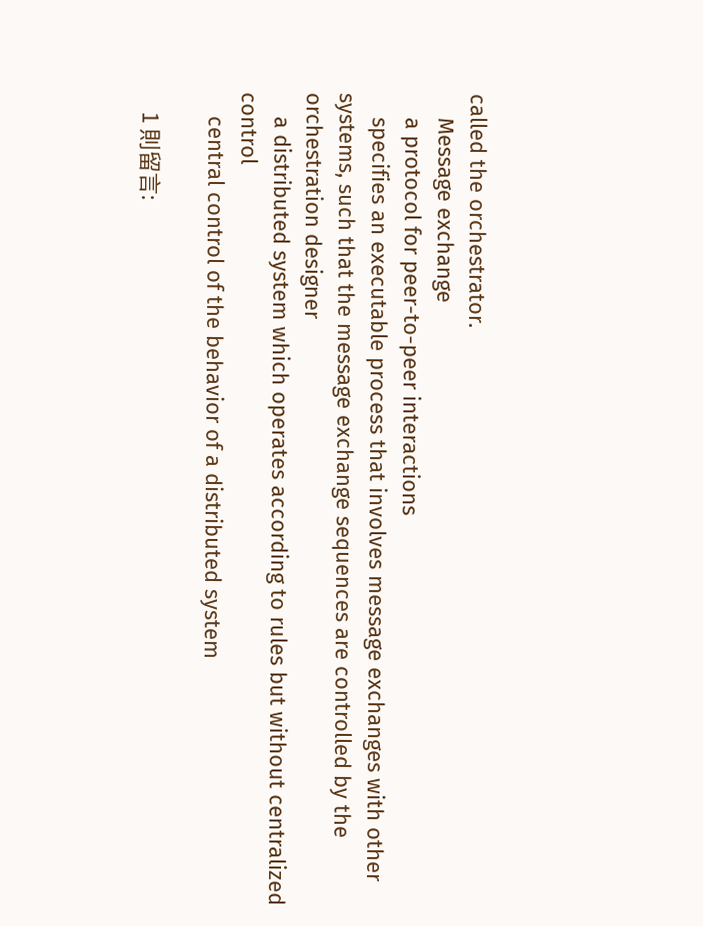called the orchestrator.
    Message exchange
    a protocol for peer-to-peer interactions
    specifies an executable process that involves message exchanges with other systems, such that the message exchange sequences are controlled by the orchestration designer
    a distributed system which operates according to rules but without centralized control
    central control of the behavior of a distributed system

    1 則留言: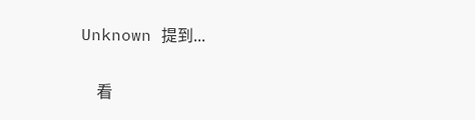Unknown 提到...

    看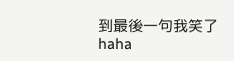到最後一句我笑了 haha